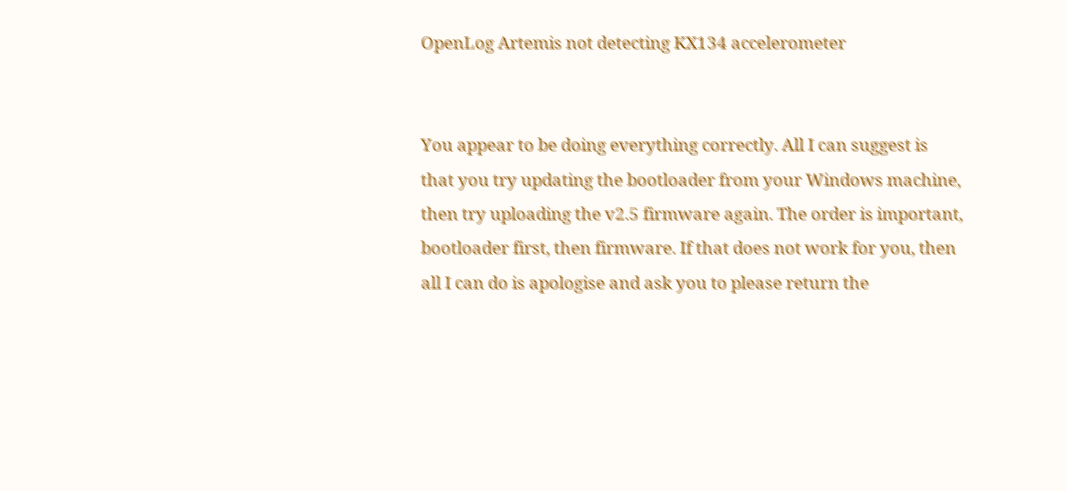OpenLog Artemis not detecting KX134 accelerometer


You appear to be doing everything correctly. All I can suggest is that you try updating the bootloader from your Windows machine, then try uploading the v2.5 firmware again. The order is important, bootloader first, then firmware. If that does not work for you, then all I can do is apologise and ask you to please return the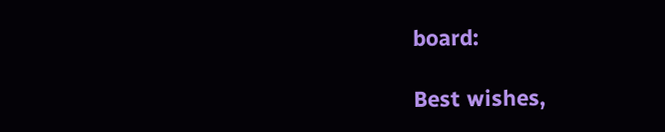board:

Best wishes,